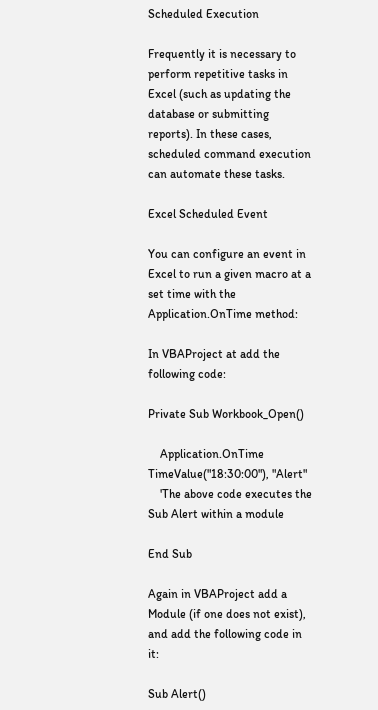Scheduled Execution

Frequently it is necessary to perform repetitive tasks in Excel (such as updating the database or submitting reports). In these cases, scheduled command execution can automate these tasks.

Excel Scheduled Event

You can configure an event in Excel to run a given macro at a set time with the Application.OnTime method:

In VBAProject at add the following code:

Private Sub Workbook_Open()

    Application.OnTime TimeValue("18:30:00"), "Alert"
    'The above code executes the Sub Alert within a module

End Sub

Again in VBAProject add a Module (if one does not exist), and add the following code in it:

Sub Alert()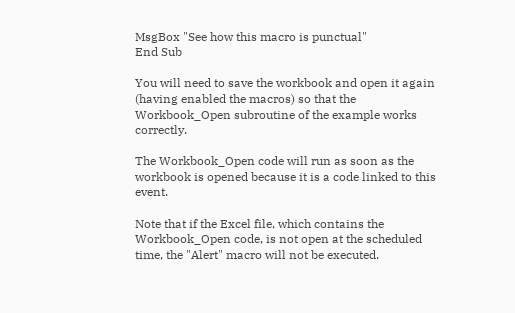MsgBox "See how this macro is punctual"
End Sub

You will need to save the workbook and open it again (having enabled the macros) so that the Workbook_Open subroutine of the example works correctly.

The Workbook_Open code will run as soon as the workbook is opened because it is a code linked to this event.

Note that if the Excel file, which contains the Workbook_Open code, is not open at the scheduled time, the "Alert" macro will not be executed.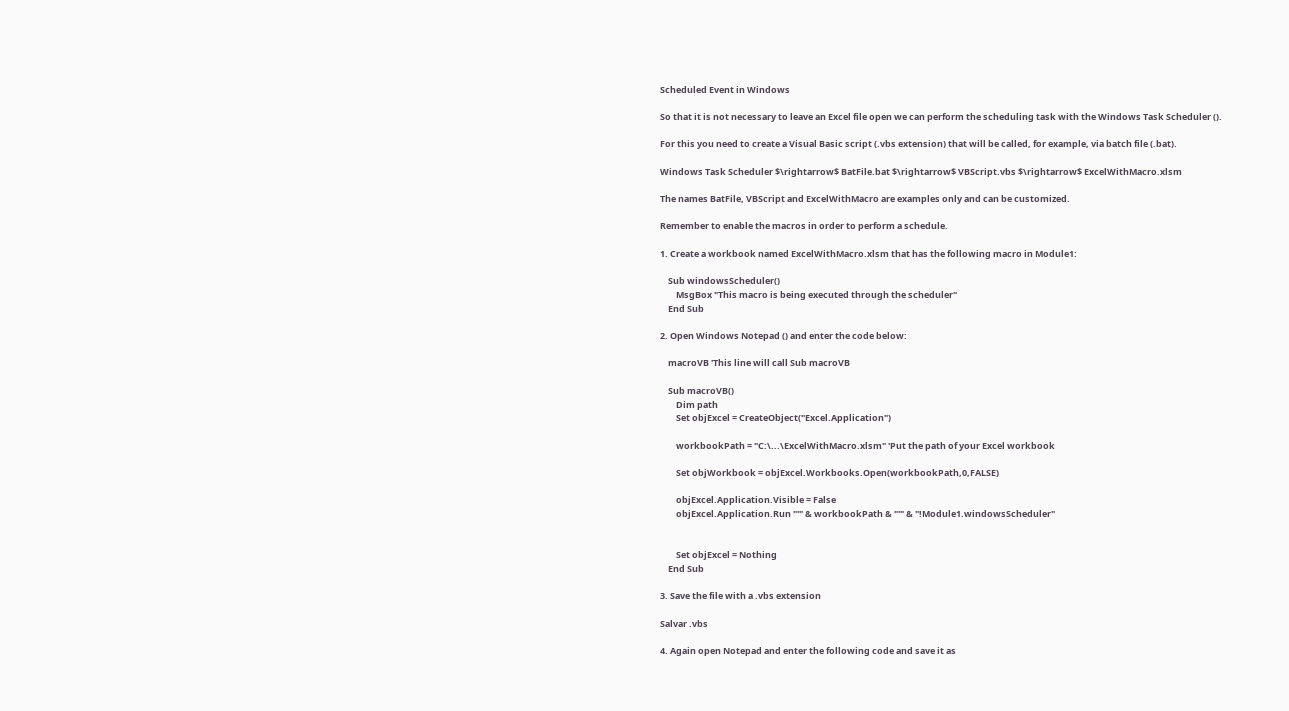Scheduled Event in Windows

So that it is not necessary to leave an Excel file open we can perform the scheduling task with the Windows Task Scheduler ().

For this you need to create a Visual Basic script (.vbs extension) that will be called, for example, via batch file (.bat).

Windows Task Scheduler $\rightarrow$ BatFile.bat $\rightarrow$ VBScript.vbs $\rightarrow$ ExcelWithMacro.xlsm

The names BatFile, VBScript and ExcelWithMacro are examples only and can be customized.

Remember to enable the macros in order to perform a schedule.

1. Create a workbook named ExcelWithMacro.xlsm that has the following macro in Module1:

    Sub windowsScheduler()
        MsgBox "This macro is being executed through the scheduler"
    End Sub

2. Open Windows Notepad () and enter the code below:

    macroVB 'This line will call Sub macroVB

    Sub macroVB()
        Dim path
        Set objExcel = CreateObject("Excel.Application")

        workbookPath = "C:\...\ExcelWithMacro.xlsm" 'Put the path of your Excel workbook

        Set objWorkbook = objExcel.Workbooks.Open(workbookPath,0,FALSE)

        objExcel.Application.Visible = False
        objExcel.Application.Run "'" & workbookPath & "'" & "!Module1.windowsScheduler"


        Set objExcel = Nothing
    End Sub

3. Save the file with a .vbs extension

Salvar .vbs

4. Again open Notepad and enter the following code and save it as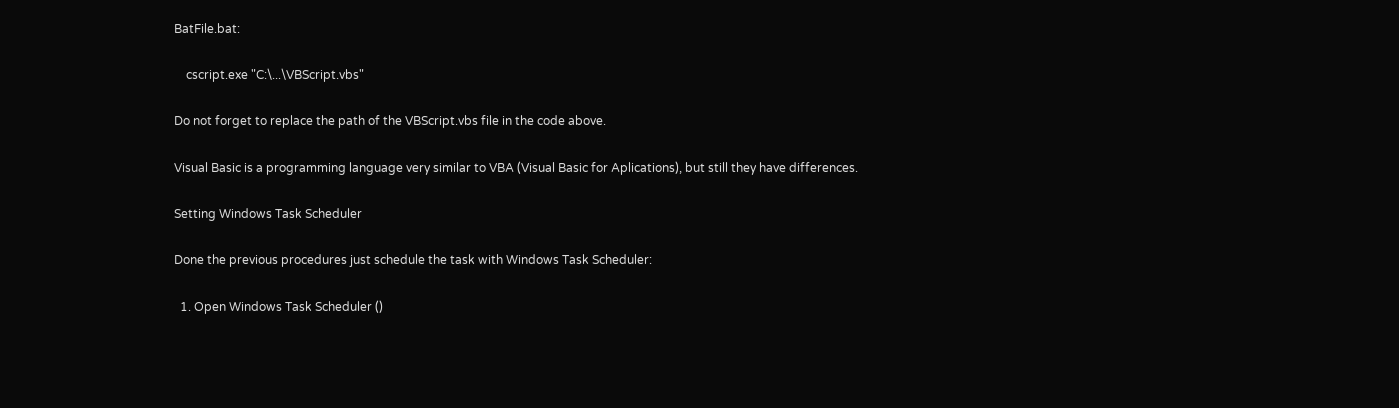BatFile.bat:

    cscript.exe "C:\...\VBScript.vbs"

Do not forget to replace the path of the VBScript.vbs file in the code above.

Visual Basic is a programming language very similar to VBA (Visual Basic for Aplications), but still they have differences.

Setting Windows Task Scheduler

Done the previous procedures just schedule the task with Windows Task Scheduler:

  1. Open Windows Task Scheduler ()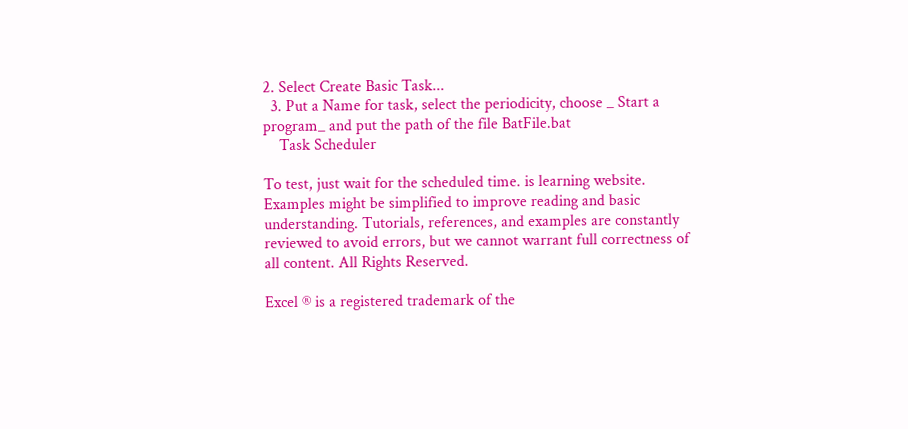2. Select Create Basic Task...
  3. Put a Name for task, select the periodicity, choose _ Start a program_ and put the path of the file BatFile.bat
    Task Scheduler

To test, just wait for the scheduled time. is learning website. Examples might be simplified to improve reading and basic understanding. Tutorials, references, and examples are constantly reviewed to avoid errors, but we cannot warrant full correctness of all content. All Rights Reserved.

Excel ® is a registered trademark of the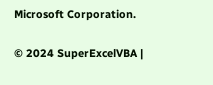Microsoft Corporation.

© 2024 SuperExcelVBA |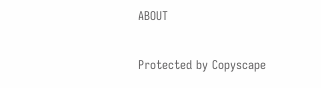ABOUT

Protected by Copyscape